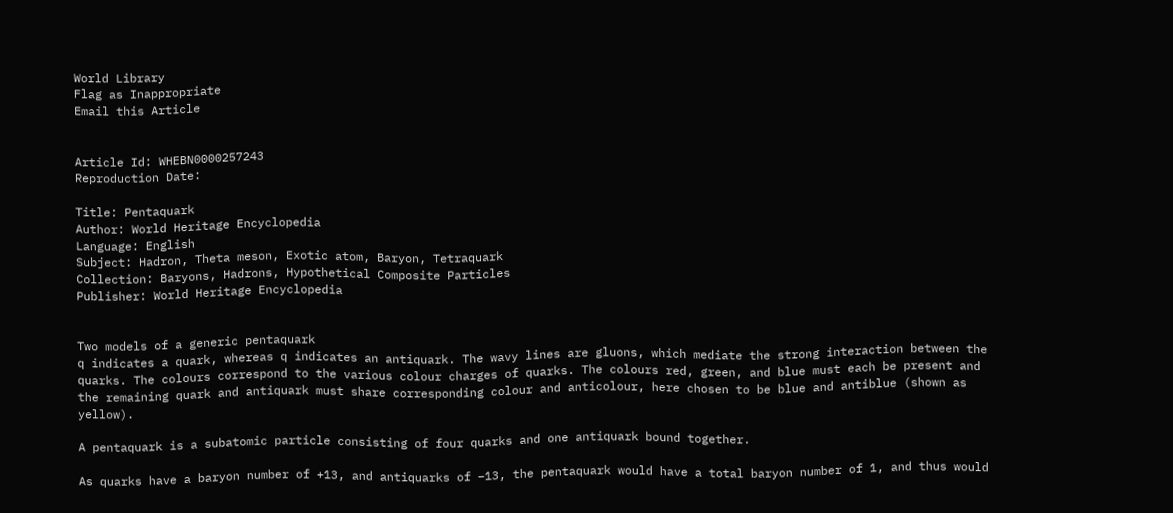World Library
Flag as Inappropriate
Email this Article


Article Id: WHEBN0000257243
Reproduction Date:

Title: Pentaquark
Author: World Heritage Encyclopedia
Language: English
Subject: Hadron, Theta meson, Exotic atom, Baryon, Tetraquark
Collection: Baryons, Hadrons, Hypothetical Composite Particles
Publisher: World Heritage Encyclopedia


Two models of a generic pentaquark
q indicates a quark, whereas q indicates an antiquark. The wavy lines are gluons, which mediate the strong interaction between the quarks. The colours correspond to the various colour charges of quarks. The colours red, green, and blue must each be present and the remaining quark and antiquark must share corresponding colour and anticolour, here chosen to be blue and antiblue (shown as yellow).

A pentaquark is a subatomic particle consisting of four quarks and one antiquark bound together.

As quarks have a baryon number of +13, and antiquarks of −13, the pentaquark would have a total baryon number of 1, and thus would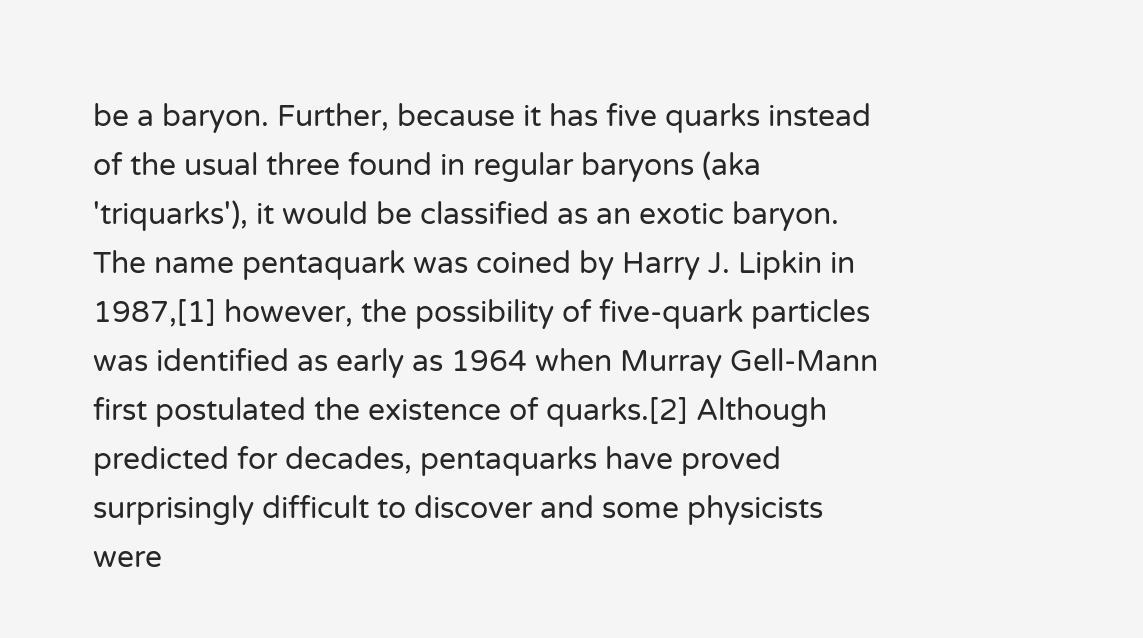be a baryon. Further, because it has five quarks instead of the usual three found in regular baryons (aka 'triquarks'), it would be classified as an exotic baryon. The name pentaquark was coined by Harry J. Lipkin in 1987,[1] however, the possibility of five-quark particles was identified as early as 1964 when Murray Gell-Mann first postulated the existence of quarks.[2] Although predicted for decades, pentaquarks have proved surprisingly difficult to discover and some physicists were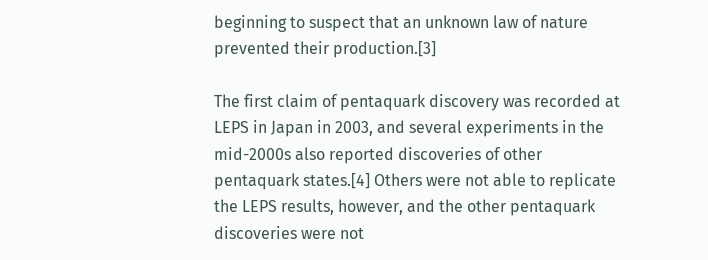beginning to suspect that an unknown law of nature prevented their production.[3]

The first claim of pentaquark discovery was recorded at LEPS in Japan in 2003, and several experiments in the mid-2000s also reported discoveries of other pentaquark states.[4] Others were not able to replicate the LEPS results, however, and the other pentaquark discoveries were not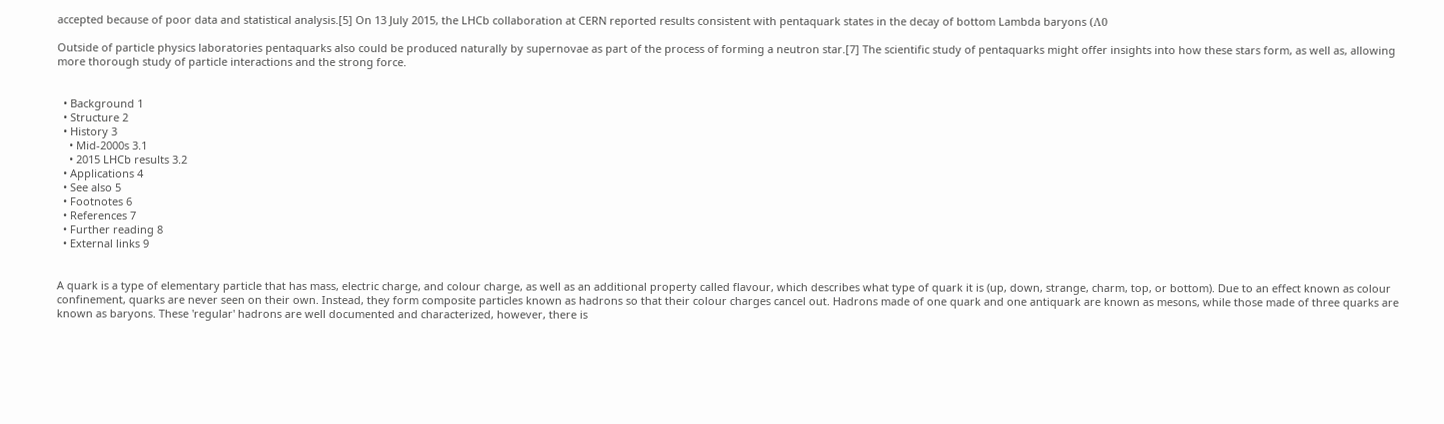accepted because of poor data and statistical analysis.[5] On 13 July 2015, the LHCb collaboration at CERN reported results consistent with pentaquark states in the decay of bottom Lambda baryons (Λ0

Outside of particle physics laboratories pentaquarks also could be produced naturally by supernovae as part of the process of forming a neutron star.[7] The scientific study of pentaquarks might offer insights into how these stars form, as well as, allowing more thorough study of particle interactions and the strong force.


  • Background 1
  • Structure 2
  • History 3
    • Mid-2000s 3.1
    • 2015 LHCb results 3.2
  • Applications 4
  • See also 5
  • Footnotes 6
  • References 7
  • Further reading 8
  • External links 9


A quark is a type of elementary particle that has mass, electric charge, and colour charge, as well as an additional property called flavour, which describes what type of quark it is (up, down, strange, charm, top, or bottom). Due to an effect known as colour confinement, quarks are never seen on their own. Instead, they form composite particles known as hadrons so that their colour charges cancel out. Hadrons made of one quark and one antiquark are known as mesons, while those made of three quarks are known as baryons. These 'regular' hadrons are well documented and characterized, however, there is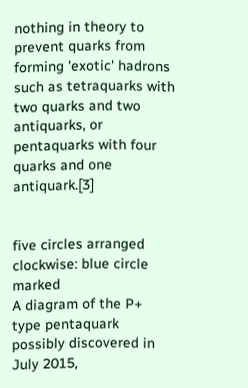nothing in theory to prevent quarks from forming 'exotic' hadrons such as tetraquarks with two quarks and two antiquarks, or pentaquarks with four quarks and one antiquark.[3]


five circles arranged clockwise: blue circle marked
A diagram of the P+
type pentaquark possibly discovered in July 2015,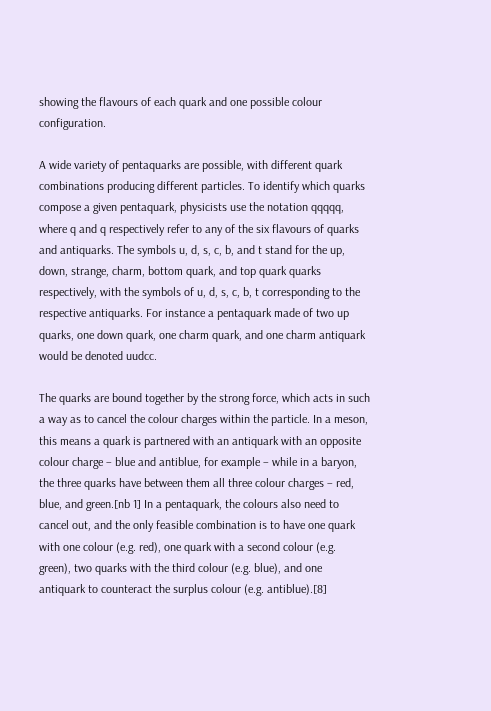showing the flavours of each quark and one possible colour configuration.

A wide variety of pentaquarks are possible, with different quark combinations producing different particles. To identify which quarks compose a given pentaquark, physicists use the notation qqqqq, where q and q respectively refer to any of the six flavours of quarks and antiquarks. The symbols u, d, s, c, b, and t stand for the up, down, strange, charm, bottom quark, and top quark quarks respectively, with the symbols of u, d, s, c, b, t corresponding to the respective antiquarks. For instance a pentaquark made of two up quarks, one down quark, one charm quark, and one charm antiquark would be denoted uudcc.

The quarks are bound together by the strong force, which acts in such a way as to cancel the colour charges within the particle. In a meson, this means a quark is partnered with an antiquark with an opposite colour charge – blue and antiblue, for example – while in a baryon, the three quarks have between them all three colour charges – red, blue, and green.[nb 1] In a pentaquark, the colours also need to cancel out, and the only feasible combination is to have one quark with one colour (e.g. red), one quark with a second colour (e.g. green), two quarks with the third colour (e.g. blue), and one antiquark to counteract the surplus colour (e.g. antiblue).[8]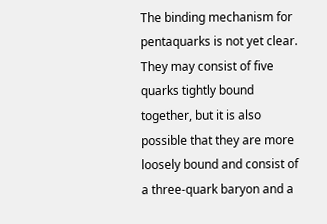The binding mechanism for pentaquarks is not yet clear. They may consist of five quarks tightly bound together, but it is also possible that they are more loosely bound and consist of a three-quark baryon and a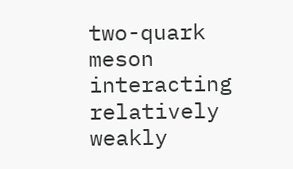two-quark meson interacting relatively weakly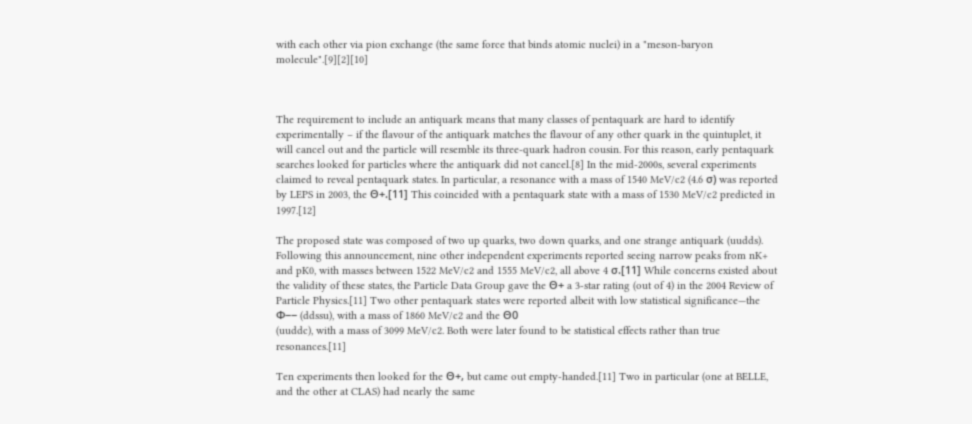with each other via pion exchange (the same force that binds atomic nuclei) in a "meson-baryon molecule".[9][2][10]



The requirement to include an antiquark means that many classes of pentaquark are hard to identify experimentally – if the flavour of the antiquark matches the flavour of any other quark in the quintuplet, it will cancel out and the particle will resemble its three-quark hadron cousin. For this reason, early pentaquark searches looked for particles where the antiquark did not cancel.[8] In the mid-2000s, several experiments claimed to reveal pentaquark states. In particular, a resonance with a mass of 1540 MeV/c2 (4.6 σ) was reported by LEPS in 2003, the Θ+.[11] This coincided with a pentaquark state with a mass of 1530 MeV/c2 predicted in 1997.[12]

The proposed state was composed of two up quarks, two down quarks, and one strange antiquark (uudds). Following this announcement, nine other independent experiments reported seeing narrow peaks from nK+ and pK0, with masses between 1522 MeV/c2 and 1555 MeV/c2, all above 4 σ.[11] While concerns existed about the validity of these states, the Particle Data Group gave the Θ+ a 3-star rating (out of 4) in the 2004 Review of Particle Physics.[11] Two other pentaquark states were reported albeit with low statistical significance—the Φ−− (ddssu), with a mass of 1860 MeV/c2 and the Θ0
(uuddc), with a mass of 3099 MeV/c2. Both were later found to be statistical effects rather than true resonances.[11]

Ten experiments then looked for the Θ+, but came out empty-handed.[11] Two in particular (one at BELLE, and the other at CLAS) had nearly the same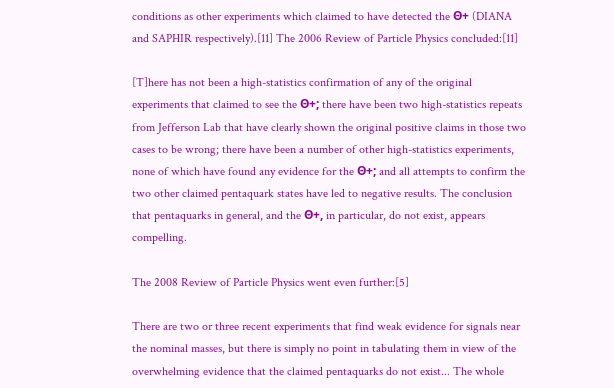conditions as other experiments which claimed to have detected the Θ+ (DIANA and SAPHIR respectively).[11] The 2006 Review of Particle Physics concluded:[11]

[T]here has not been a high-statistics confirmation of any of the original experiments that claimed to see the Θ+; there have been two high-statistics repeats from Jefferson Lab that have clearly shown the original positive claims in those two cases to be wrong; there have been a number of other high-statistics experiments, none of which have found any evidence for the Θ+; and all attempts to confirm the two other claimed pentaquark states have led to negative results. The conclusion that pentaquarks in general, and the Θ+, in particular, do not exist, appears compelling.

The 2008 Review of Particle Physics went even further:[5]

There are two or three recent experiments that find weak evidence for signals near the nominal masses, but there is simply no point in tabulating them in view of the overwhelming evidence that the claimed pentaquarks do not exist... The whole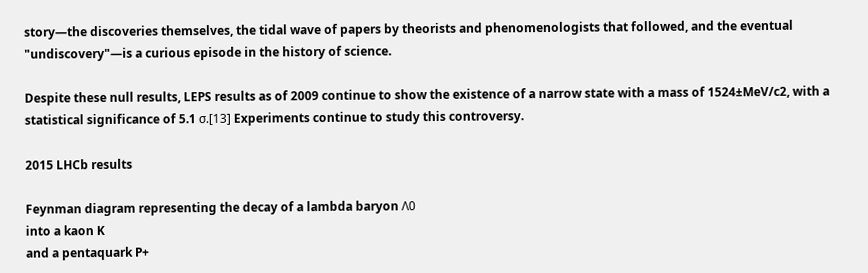story—the discoveries themselves, the tidal wave of papers by theorists and phenomenologists that followed, and the eventual "undiscovery"—is a curious episode in the history of science.

Despite these null results, LEPS results as of 2009 continue to show the existence of a narrow state with a mass of 1524±MeV/c2, with a statistical significance of 5.1 σ.[13] Experiments continue to study this controversy.

2015 LHCb results

Feynman diagram representing the decay of a lambda baryon Λ0
into a kaon K
and a pentaquark P+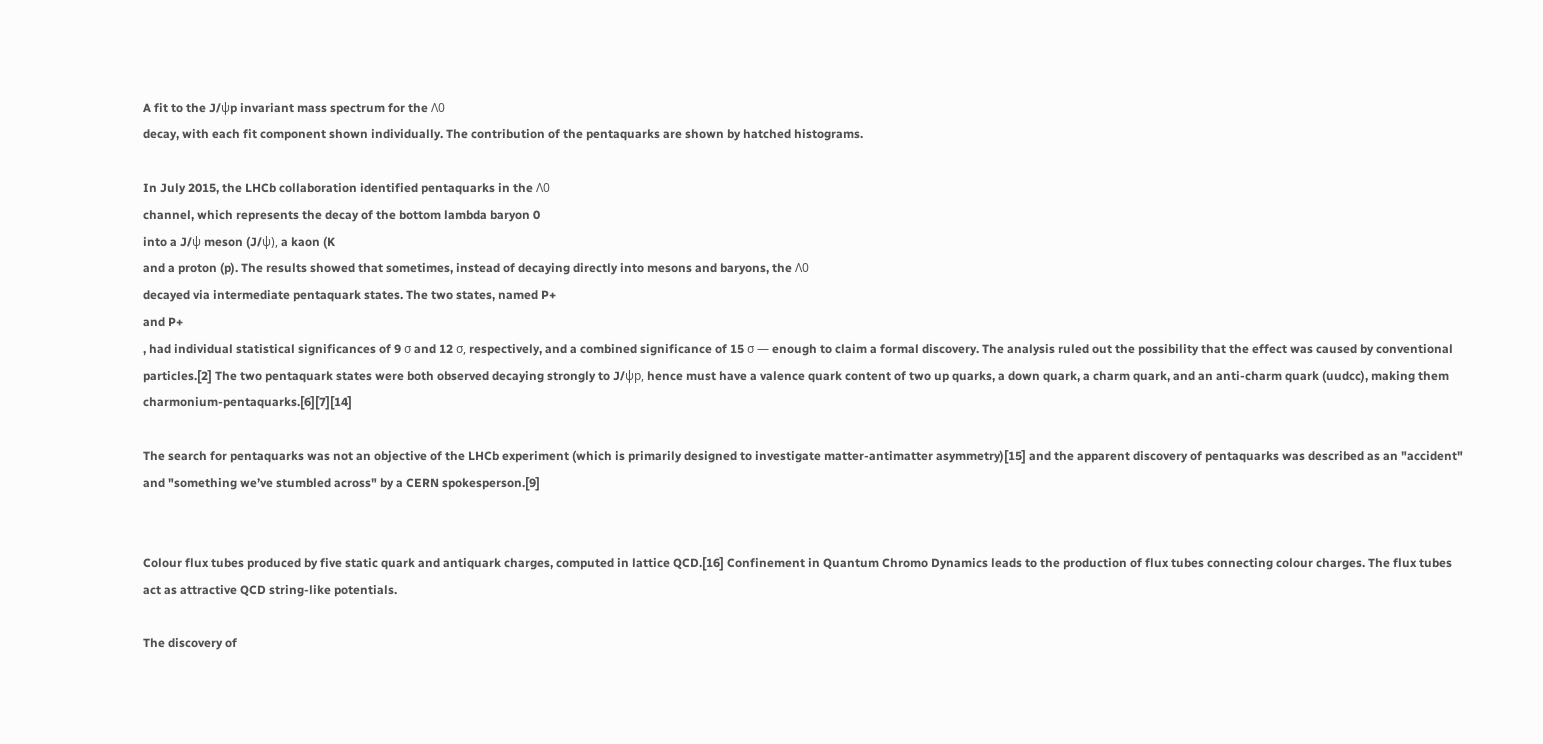A fit to the J/ψp invariant mass spectrum for the Λ0
decay, with each fit component shown individually. The contribution of the pentaquarks are shown by hatched histograms.

In July 2015, the LHCb collaboration identified pentaquarks in the Λ0
channel, which represents the decay of the bottom lambda baryon 0
into a J/ψ meson (J/ψ), a kaon (K
and a proton (p). The results showed that sometimes, instead of decaying directly into mesons and baryons, the Λ0
decayed via intermediate pentaquark states. The two states, named P+
and P+
, had individual statistical significances of 9 σ and 12 σ, respectively, and a combined significance of 15 σ — enough to claim a formal discovery. The analysis ruled out the possibility that the effect was caused by conventional particles.[2] The two pentaquark states were both observed decaying strongly to J/ψp, hence must have a valence quark content of two up quarks, a down quark, a charm quark, and an anti-charm quark (uudcc), making them charmonium-pentaquarks.[6][7][14]

The search for pentaquarks was not an objective of the LHCb experiment (which is primarily designed to investigate matter-antimatter asymmetry)[15] and the apparent discovery of pentaquarks was described as an "accident" and "something we’ve stumbled across" by a CERN spokesperson.[9]


Colour flux tubes produced by five static quark and antiquark charges, computed in lattice QCD.[16] Confinement in Quantum Chromo Dynamics leads to the production of flux tubes connecting colour charges. The flux tubes act as attractive QCD string-like potentials.

The discovery of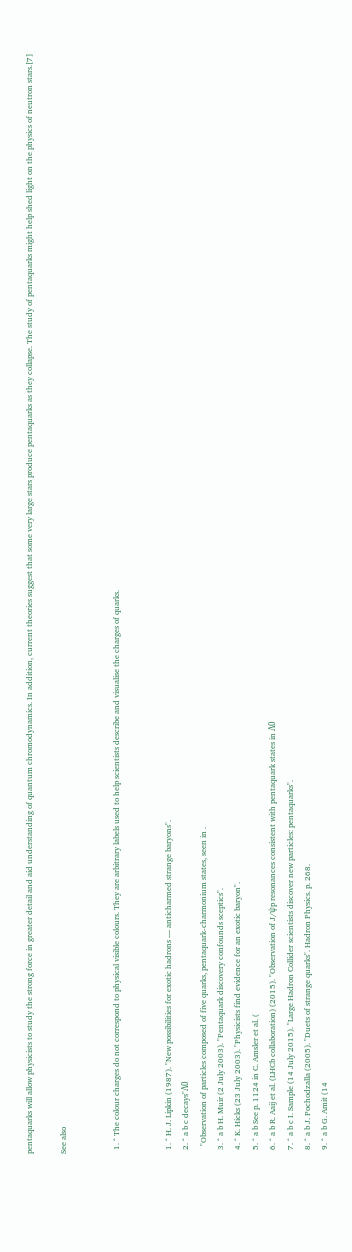pentaquarks will allow physicists to study the strong force in greater detail and aid understanding of quantum chromodynamics. In addition, current theories suggest that some very large stars produce pentaquarks as they collapse. The study of pentaquarks might help shed light on the physics of neutron stars.[7]

See also


  1. ^ The colour charges do not correspond to physical visible colours. They are arbitrary labels used to help scientists describe and visualise the charges of quarks.


  1. ^ H. J. Lipkin (1987). "New possibilities for exotic hadrons — anticharmed strange baryons".
  2. ^ a b c decays"Λ0
    "Observation of particles composed of five quarks, pentaquark-charmonium states, seen in .
  3. ^ a b H. Muir (2 July 2003). "Pentaquark discovery confounds sceptics".
  4. ^ K. Hicks (23 July 2003). "Physicists find evidence for an exotic baryon".
  5. ^ a b See p. 1124 in C. Amsler et al. (
  6. ^ a b R. Aaij et al. (LHCb collaboration) (2015). "Observation of J/ψp resonances consistent with pentaquark states in Λ0
  7. ^ a b c I. Sample (14 July 2015). "Large Hadron Collider scientists discover new particles: pentaquarks".
  8. ^ a b J. Pochodzalla (2005). "Duets of strange quarks". Hadron Physics. p. 268.
  9. ^ a b G. Amit (14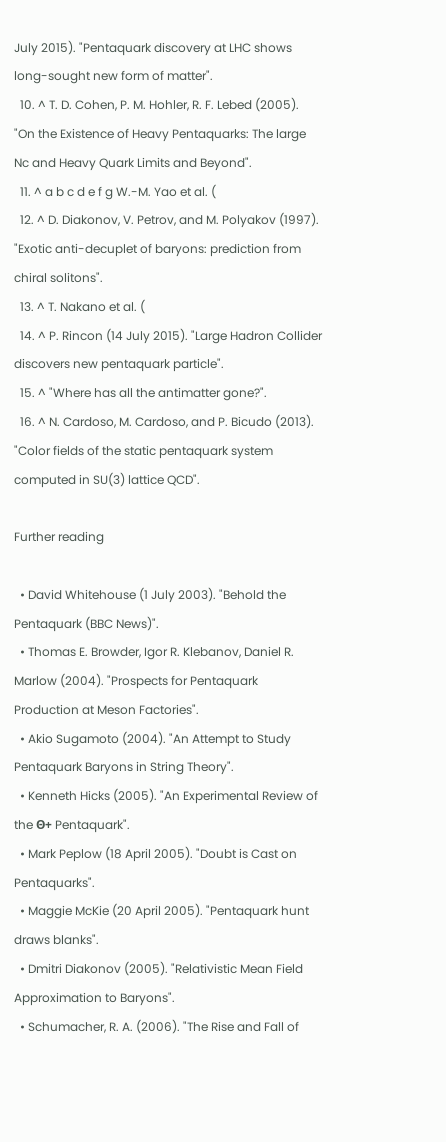July 2015). "Pentaquark discovery at LHC shows long-sought new form of matter".
  10. ^ T. D. Cohen, P. M. Hohler, R. F. Lebed (2005). "On the Existence of Heavy Pentaquarks: The large Nc and Heavy Quark Limits and Beyond".
  11. ^ a b c d e f g W.-M. Yao et al. (
  12. ^ D. Diakonov, V. Petrov, and M. Polyakov (1997). "Exotic anti-decuplet of baryons: prediction from chiral solitons".
  13. ^ T. Nakano et al. (
  14. ^ P. Rincon (14 July 2015). "Large Hadron Collider discovers new pentaquark particle".
  15. ^ "Where has all the antimatter gone?".
  16. ^ N. Cardoso, M. Cardoso, and P. Bicudo (2013). "Color fields of the static pentaquark system computed in SU(3) lattice QCD".

Further reading

  • David Whitehouse (1 July 2003). "Behold the Pentaquark (BBC News)".
  • Thomas E. Browder, Igor R. Klebanov, Daniel R. Marlow (2004). "Prospects for Pentaquark Production at Meson Factories".
  • Akio Sugamoto (2004). "An Attempt to Study Pentaquark Baryons in String Theory".
  • Kenneth Hicks (2005). "An Experimental Review of the Θ+ Pentaquark".
  • Mark Peplow (18 April 2005). "Doubt is Cast on Pentaquarks".
  • Maggie McKie (20 April 2005). "Pentaquark hunt draws blanks".
  • Dmitri Diakonov (2005). "Relativistic Mean Field Approximation to Baryons".
  • Schumacher, R. A. (2006). "The Rise and Fall of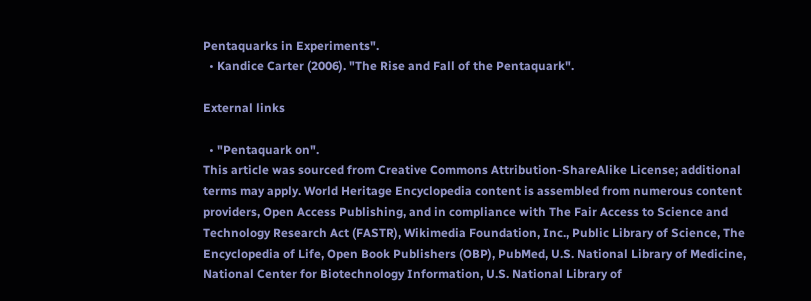Pentaquarks in Experiments".
  • Kandice Carter (2006). "The Rise and Fall of the Pentaquark".

External links

  • "Pentaquark on".
This article was sourced from Creative Commons Attribution-ShareAlike License; additional terms may apply. World Heritage Encyclopedia content is assembled from numerous content providers, Open Access Publishing, and in compliance with The Fair Access to Science and Technology Research Act (FASTR), Wikimedia Foundation, Inc., Public Library of Science, The Encyclopedia of Life, Open Book Publishers (OBP), PubMed, U.S. National Library of Medicine, National Center for Biotechnology Information, U.S. National Library of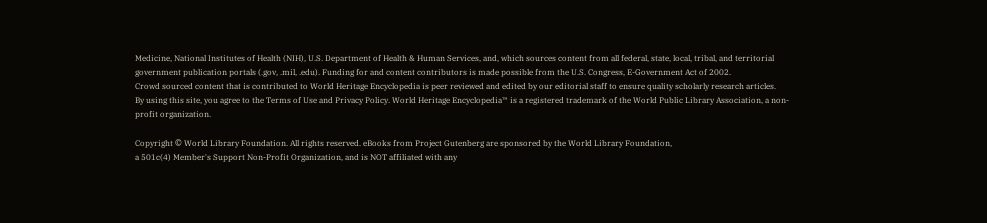Medicine, National Institutes of Health (NIH), U.S. Department of Health & Human Services, and, which sources content from all federal, state, local, tribal, and territorial government publication portals (.gov, .mil, .edu). Funding for and content contributors is made possible from the U.S. Congress, E-Government Act of 2002.
Crowd sourced content that is contributed to World Heritage Encyclopedia is peer reviewed and edited by our editorial staff to ensure quality scholarly research articles.
By using this site, you agree to the Terms of Use and Privacy Policy. World Heritage Encyclopedia™ is a registered trademark of the World Public Library Association, a non-profit organization.

Copyright © World Library Foundation. All rights reserved. eBooks from Project Gutenberg are sponsored by the World Library Foundation,
a 501c(4) Member's Support Non-Profit Organization, and is NOT affiliated with any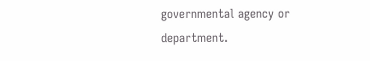governmental agency or department.